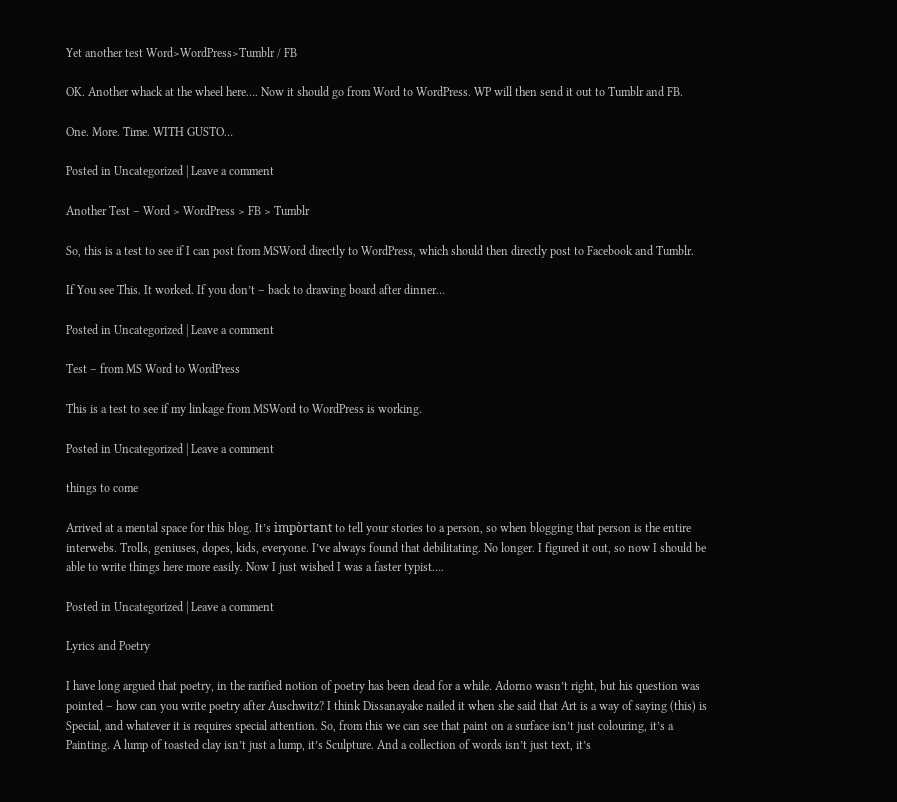Yet another test Word>WordPress>Tumblr / FB

OK. Another whack at the wheel here…. Now it should go from Word to WordPress. WP will then send it out to Tumblr and FB.

One. More. Time. WITH GUSTO…

Posted in Uncategorized | Leave a comment

Another Test – Word > WordPress > FB > Tumblr

So, this is a test to see if I can post from MSWord directly to WordPress, which should then directly post to Facebook and Tumblr.

If You see This. It worked. If you don’t – back to drawing board after dinner…

Posted in Uncategorized | Leave a comment

Test – from MS Word to WordPress

This is a test to see if my linkage from MSWord to WordPress is working.

Posted in Uncategorized | Leave a comment

things to come

Arrived at a mental space for this blog. It’s impòrtant to tell your stories to a person, so when blogging that person is the entire interwebs. Trolls, geniuses, dopes, kids, everyone. I’ve always found that debilitating. No longer. I figured it out, so now I should be able to write things here more easily. Now I just wished I was a faster typist….

Posted in Uncategorized | Leave a comment

Lyrics and Poetry

I have long argued that poetry, in the rarified notion of poetry has been dead for a while. Adorno wasn’t right, but his question was pointed – how can you write poetry after Auschwitz? I think Dissanayake nailed it when she said that Art is a way of saying (this) is Special, and whatever it is requires special attention. So, from this we can see that paint on a surface isn’t just colouring, it’s a Painting. A lump of toasted clay isn’t just a lump, it’s Sculpture. And a collection of words isn’t just text, it’s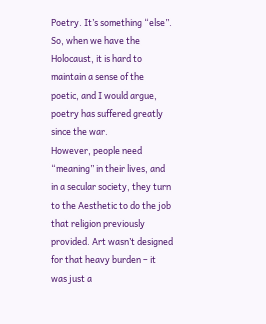Poetry. It’s something “else”. So, when we have the Holocaust, it is hard to maintain a sense of the poetic, and I would argue, poetry has suffered greatly since the war.
However, people need “meaning” in their lives, and in a secular society, they turn to the Aesthetic to do the job that religion previously provided. Art wasn’t designed for that heavy burden – it was just a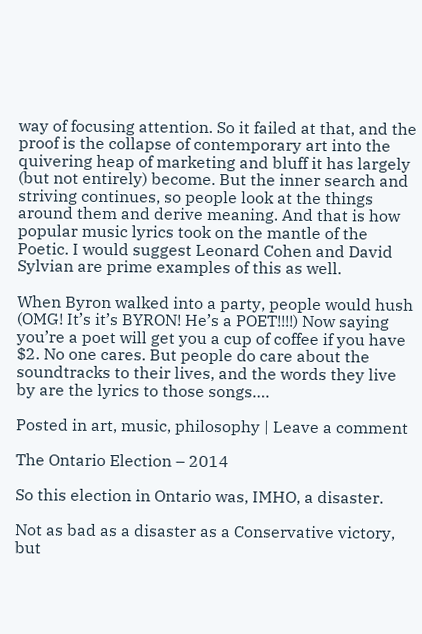way of focusing attention. So it failed at that, and the proof is the collapse of contemporary art into the quivering heap of marketing and bluff it has largely (but not entirely) become. But the inner search and striving continues, so people look at the things around them and derive meaning. And that is how popular music lyrics took on the mantle of the Poetic. I would suggest Leonard Cohen and David Sylvian are prime examples of this as well.

When Byron walked into a party, people would hush (OMG! It’s it’s BYRON! He’s a POET!!!!) Now saying you’re a poet will get you a cup of coffee if you have $2. No one cares. But people do care about the soundtracks to their lives, and the words they live by are the lyrics to those songs….

Posted in art, music, philosophy | Leave a comment

The Ontario Election – 2014

So this election in Ontario was, IMHO, a disaster.

Not as bad as a disaster as a Conservative victory, but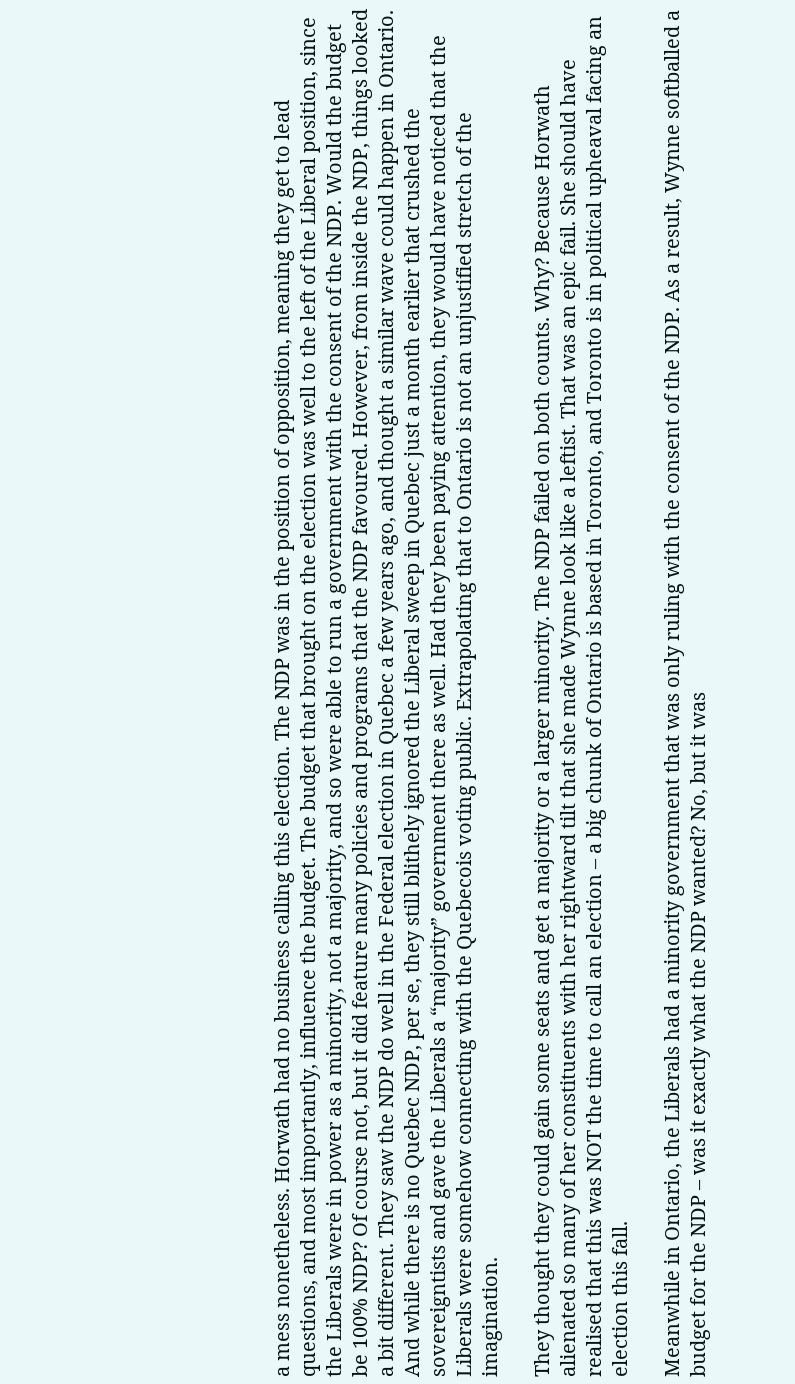a mess nonetheless. Horwath had no business calling this election. The NDP was in the position of opposition, meaning they get to lead questions, and most importantly, influence the budget. The budget that brought on the election was well to the left of the Liberal position, since the Liberals were in power as a minority, not a majority, and so were able to run a government with the consent of the NDP. Would the budget be 100% NDP? Of course not, but it did feature many policies and programs that the NDP favoured. However, from inside the NDP, things looked a bit different. They saw the NDP do well in the Federal election in Quebec a few years ago, and thought a similar wave could happen in Ontario. And while there is no Quebec NDP, per se, they still blithely ignored the Liberal sweep in Quebec just a month earlier that crushed the sovereigntists and gave the Liberals a “majority” government there as well. Had they been paying attention, they would have noticed that the Liberals were somehow connecting with the Quebecois voting public. Extrapolating that to Ontario is not an unjustified stretch of the imagination.

They thought they could gain some seats and get a majority or a larger minority. The NDP failed on both counts. Why? Because Horwath alienated so many of her constituents with her rightward tilt that she made Wynne look like a leftist. That was an epic fail. She should have realised that this was NOT the time to call an election – a big chunk of Ontario is based in Toronto, and Toronto is in political upheaval facing an election this fall.

Meanwhile in Ontario, the Liberals had a minority government that was only ruling with the consent of the NDP. As a result, Wynne softballed a budget for the NDP – was it exactly what the NDP wanted? No, but it was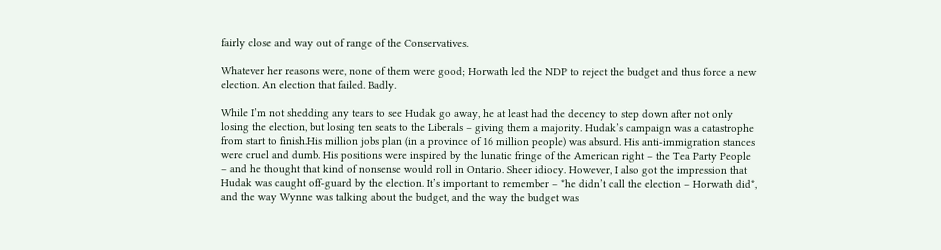fairly close and way out of range of the Conservatives.

Whatever her reasons were, none of them were good; Horwath led the NDP to reject the budget and thus force a new election. An election that failed. Badly.

While I’m not shedding any tears to see Hudak go away, he at least had the decency to step down after not only losing the election, but losing ten seats to the Liberals – giving them a majority. Hudak’s campaign was a catastrophe from start to finish.His million jobs plan (in a province of 16 million people) was absurd. His anti-immigration stances were cruel and dumb. His positions were inspired by the lunatic fringe of the American right – the Tea Party People – and he thought that kind of nonsense would roll in Ontario. Sheer idiocy. However, I also got the impression that Hudak was caught off-guard by the election. It’s important to remember – *he didn’t call the election – Horwath did*, and the way Wynne was talking about the budget, and the way the budget was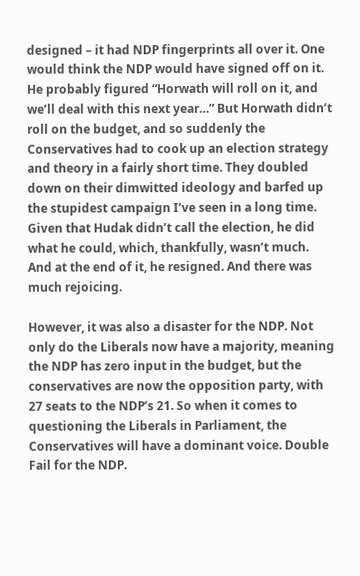designed – it had NDP fingerprints all over it. One would think the NDP would have signed off on it. He probably figured “Horwath will roll on it, and we’ll deal with this next year…” But Horwath didn’t roll on the budget, and so suddenly the Conservatives had to cook up an election strategy and theory in a fairly short time. They doubled down on their dimwitted ideology and barfed up the stupidest campaign I’ve seen in a long time. Given that Hudak didn’t call the election, he did what he could, which, thankfully, wasn’t much. And at the end of it, he resigned. And there was much rejoicing.

However, it was also a disaster for the NDP. Not only do the Liberals now have a majority, meaning the NDP has zero input in the budget, but the conservatives are now the opposition party, with 27 seats to the NDP’s 21. So when it comes to questioning the Liberals in Parliament, the Conservatives will have a dominant voice. Double Fail for the NDP.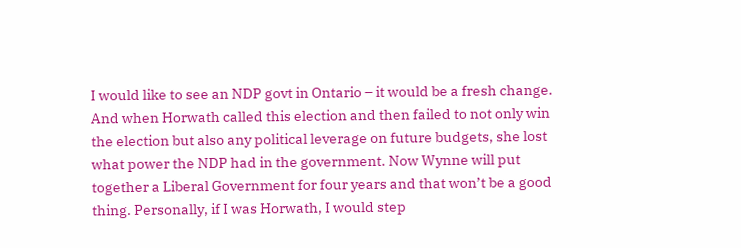I would like to see an NDP govt in Ontario – it would be a fresh change. And when Horwath called this election and then failed to not only win the election but also any political leverage on future budgets, she lost what power the NDP had in the government. Now Wynne will put together a Liberal Government for four years and that won’t be a good thing. Personally, if I was Horwath, I would step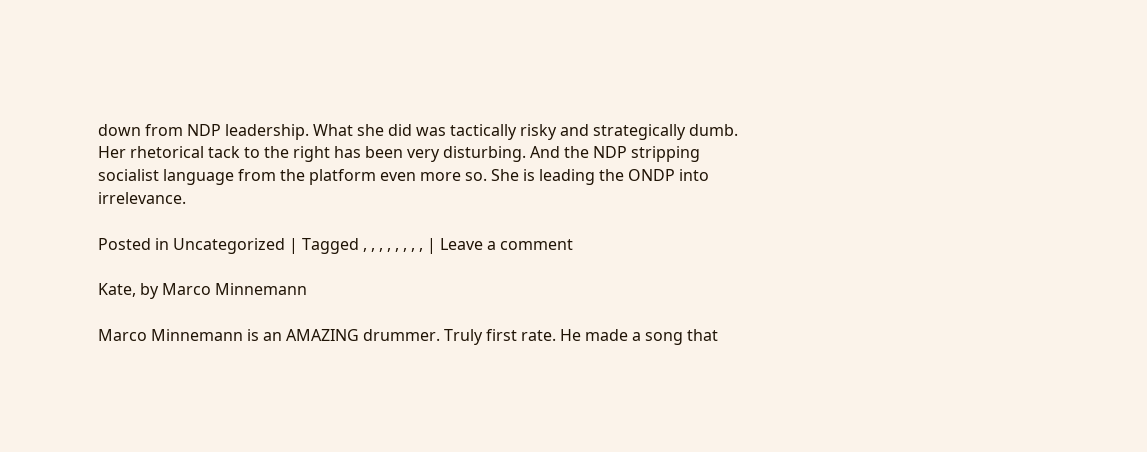down from NDP leadership. What she did was tactically risky and strategically dumb. Her rhetorical tack to the right has been very disturbing. And the NDP stripping socialist language from the platform even more so. She is leading the ONDP into irrelevance.

Posted in Uncategorized | Tagged , , , , , , , , | Leave a comment

Kate, by Marco Minnemann

Marco Minnemann is an AMAZING drummer. Truly first rate. He made a song that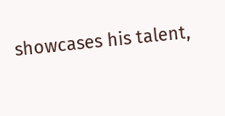showcases his talent,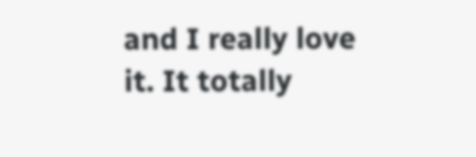and I really love it. It totally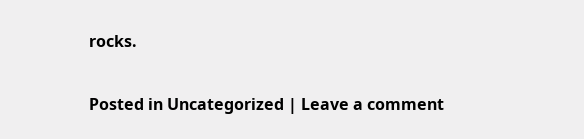rocks.


Posted in Uncategorized | Leave a comment